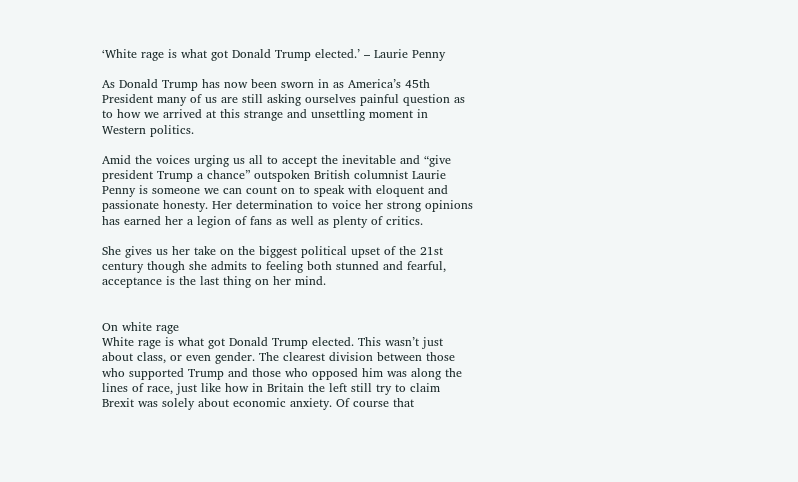‘White rage is what got Donald Trump elected.’ – Laurie Penny

As Donald Trump has now been sworn in as America’s 45th President many of us are still asking ourselves painful question as to how we arrived at this strange and unsettling moment in Western politics.

Amid the voices urging us all to accept the inevitable and “give president Trump a chance” outspoken British columnist Laurie Penny is someone we can count on to speak with eloquent and passionate honesty. Her determination to voice her strong opinions has earned her a legion of fans as well as plenty of critics.

She gives us her take on the biggest political upset of the 21st century though she admits to feeling both stunned and fearful, acceptance is the last thing on her mind.


On white rage
White rage is what got Donald Trump elected. This wasn’t just about class, or even gender. The clearest division between those who supported Trump and those who opposed him was along the lines of race, just like how in Britain the left still try to claim Brexit was solely about economic anxiety. Of course that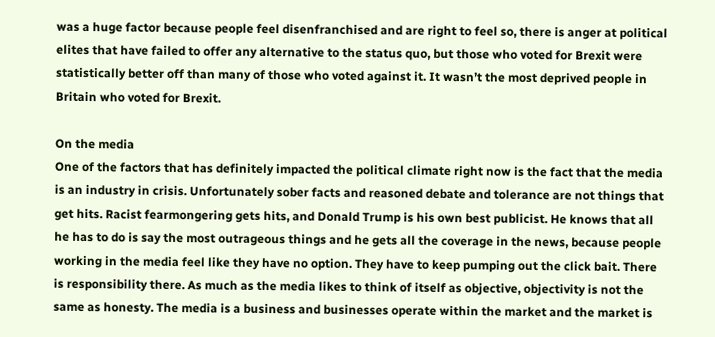was a huge factor because people feel disenfranchised and are right to feel so, there is anger at political elites that have failed to offer any alternative to the status quo, but those who voted for Brexit were statistically better off than many of those who voted against it. It wasn’t the most deprived people in Britain who voted for Brexit.

On the media
One of the factors that has definitely impacted the political climate right now is the fact that the media is an industry in crisis. Unfortunately sober facts and reasoned debate and tolerance are not things that get hits. Racist fearmongering gets hits, and Donald Trump is his own best publicist. He knows that all he has to do is say the most outrageous things and he gets all the coverage in the news, because people working in the media feel like they have no option. They have to keep pumping out the click bait. There is responsibility there. As much as the media likes to think of itself as objective, objectivity is not the same as honesty. The media is a business and businesses operate within the market and the market is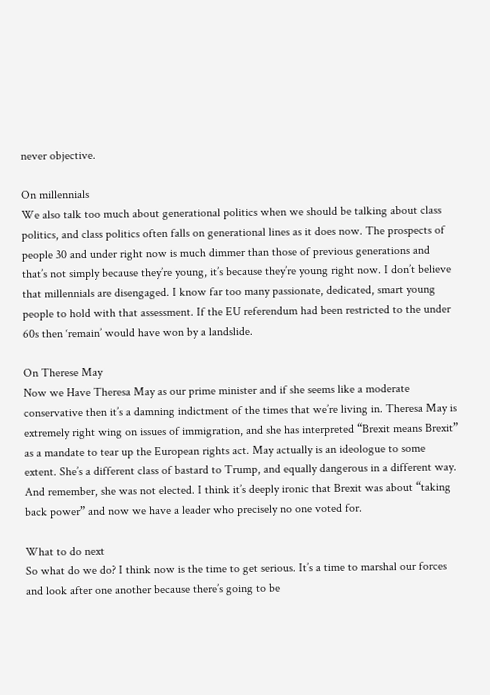never objective.

On millennials
We also talk too much about generational politics when we should be talking about class politics, and class politics often falls on generational lines as it does now. The prospects of people 30 and under right now is much dimmer than those of previous generations and that’s not simply because they’re young, it’s because they’re young right now. I don’t believe that millennials are disengaged. I know far too many passionate, dedicated, smart young people to hold with that assessment. If the EU referendum had been restricted to the under 60s then ‘remain’ would have won by a landslide.

On Therese May
Now we Have Theresa May as our prime minister and if she seems like a moderate conservative then it’s a damning indictment of the times that we’re living in. Theresa May is extremely right wing on issues of immigration, and she has interpreted “Brexit means Brexit” as a mandate to tear up the European rights act. May actually is an ideologue to some extent. She’s a different class of bastard to Trump, and equally dangerous in a different way. And remember, she was not elected. I think it’s deeply ironic that Brexit was about “taking back power” and now we have a leader who precisely no one voted for.

What to do next
So what do we do? I think now is the time to get serious. It’s a time to marshal our forces and look after one another because there’s going to be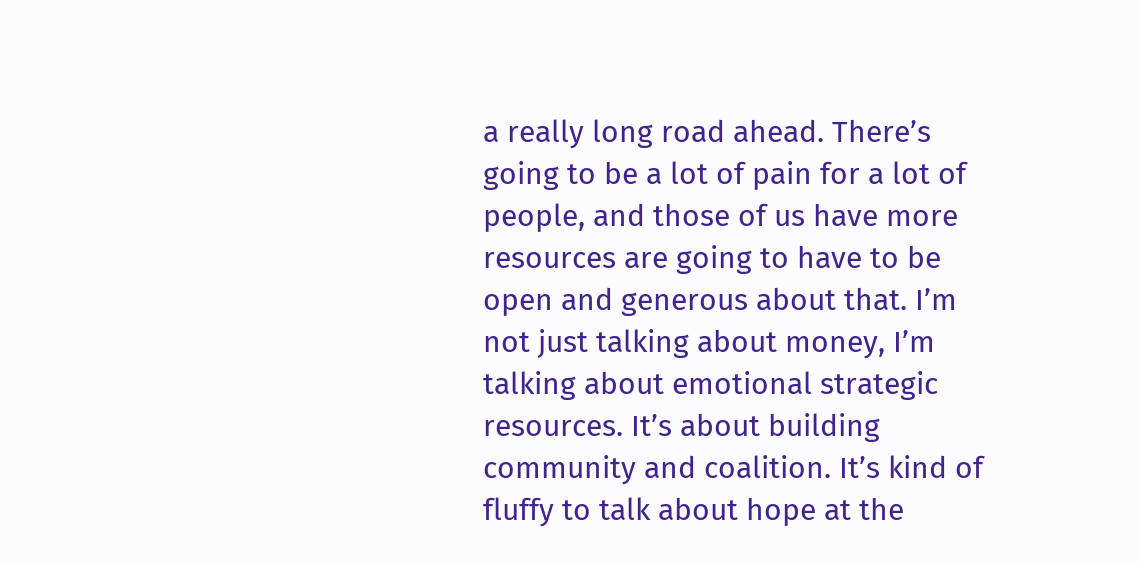a really long road ahead. There’s going to be a lot of pain for a lot of people, and those of us have more resources are going to have to be open and generous about that. I’m not just talking about money, I’m talking about emotional strategic resources. It’s about building community and coalition. It’s kind of fluffy to talk about hope at the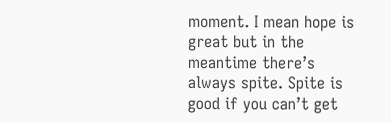moment. I mean hope is great but in the meantime there’s always spite. Spite is good if you can’t get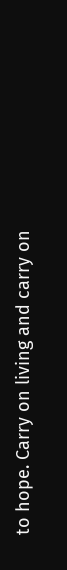to hope. Carry on living and carry on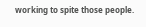working to spite those people.